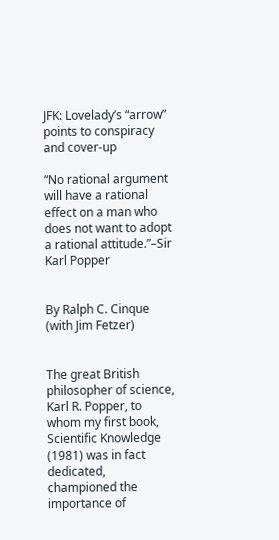JFK: Lovelady’s “arrow” points to conspiracy and cover-up

“No rational argument will have a rational effect on a man who does not want to adopt a rational attitude.”–Sir Karl Popper


By Ralph C. Cinque (with Jim Fetzer)


The great British philosopher of science, Karl R. Popper, to whom my first book, Scientific Knowledge (1981) was in fact dedicated, championed the importance of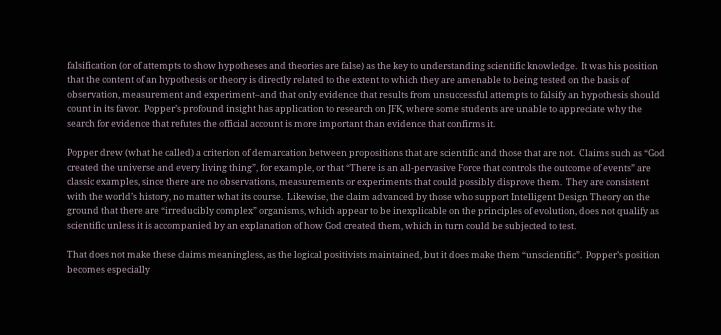falsification (or of attempts to show hypotheses and theories are false) as the key to understanding scientific knowledge.  It was his position that the content of an hypothesis or theory is directly related to the extent to which they are amenable to being tested on the basis of observation, measurement and experiment–and that only evidence that results from unsuccessful attempts to falsify an hypothesis should count in its favor.  Popper’s profound insight has application to research on JFK, where some students are unable to appreciate why the search for evidence that refutes the official account is more important than evidence that confirms it.

Popper drew (what he called) a criterion of demarcation between propositions that are scientific and those that are not.  Claims such as “God created the universe and every living thing”, for example, or that “There is an all-pervasive Force that controls the outcome of events” are classic examples, since there are no observations, measurements or experiments that could possibly disprove them.  They are consistent with the world’s history, no matter what its course.  Likewise, the claim advanced by those who support Intelligent Design Theory on the ground that there are “irreducibly complex” organisms, which appear to be inexplicable on the principles of evolution, does not qualify as scientific unless it is accompanied by an explanation of how God created them, which in turn could be subjected to test.

That does not make these claims meaningless, as the logical positivists maintained, but it does make them “unscientific”.  Popper’s position becomes especially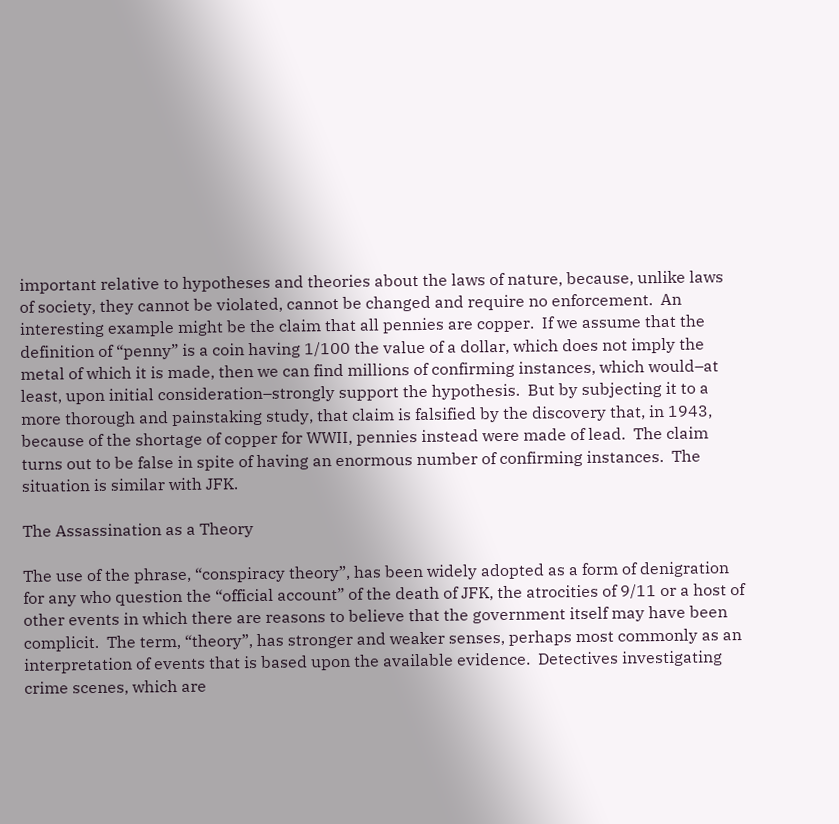important relative to hypotheses and theories about the laws of nature, because, unlike laws of society, they cannot be violated, cannot be changed and require no enforcement.  An interesting example might be the claim that all pennies are copper.  If we assume that the definition of “penny” is a coin having 1/100 the value of a dollar, which does not imply the metal of which it is made, then we can find millions of confirming instances, which would–at least, upon initial consideration–strongly support the hypothesis.  But by subjecting it to a more thorough and painstaking study, that claim is falsified by the discovery that, in 1943, because of the shortage of copper for WWII, pennies instead were made of lead.  The claim turns out to be false in spite of having an enormous number of confirming instances.  The situation is similar with JFK.

The Assassination as a Theory

The use of the phrase, “conspiracy theory”, has been widely adopted as a form of denigration for any who question the “official account” of the death of JFK, the atrocities of 9/11 or a host of other events in which there are reasons to believe that the government itself may have been complicit.  The term, “theory”, has stronger and weaker senses, perhaps most commonly as an interpretation of events that is based upon the available evidence.  Detectives investigating crime scenes, which are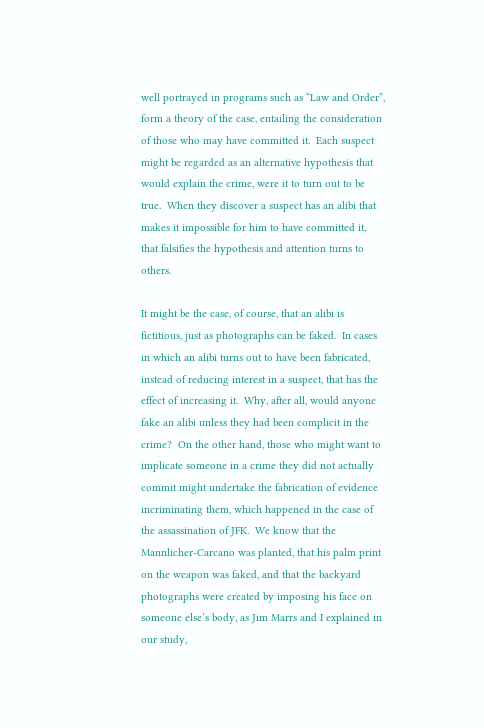well portrayed in programs such as “Law and Order”, form a theory of the case, entailing the consideration of those who may have committed it.  Each suspect might be regarded as an alternative hypothesis that would explain the crime, were it to turn out to be true.  When they discover a suspect has an alibi that makes it impossible for him to have committed it, that falsifies the hypothesis and attention turns to others.

It might be the case, of course, that an alibi is fictitious, just as photographs can be faked.  In cases in which an alibi turns out to have been fabricated, instead of reducing interest in a suspect, that has the effect of increasing it.  Why, after all, would anyone fake an alibi unless they had been complicit in the crime?  On the other hand, those who might want to implicate someone in a crime they did not actually commit might undertake the fabrication of evidence incriminating them, which happened in the case of the assassination of JFK.  We know that the Mannlicher-Carcano was planted, that his palm print on the weapon was faked, and that the backyard photographs were created by imposing his face on someone else’s body, as Jim Marrs and I explained in our study,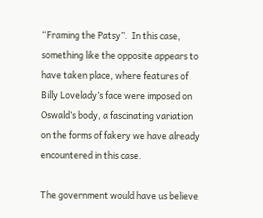“Framing the Patsy”.  In this case, something like the opposite appears to have taken place, where features of Billy Lovelady’s face were imposed on Oswald’s body, a fascinating variation on the forms of fakery we have already encountered in this case.

The government would have us believe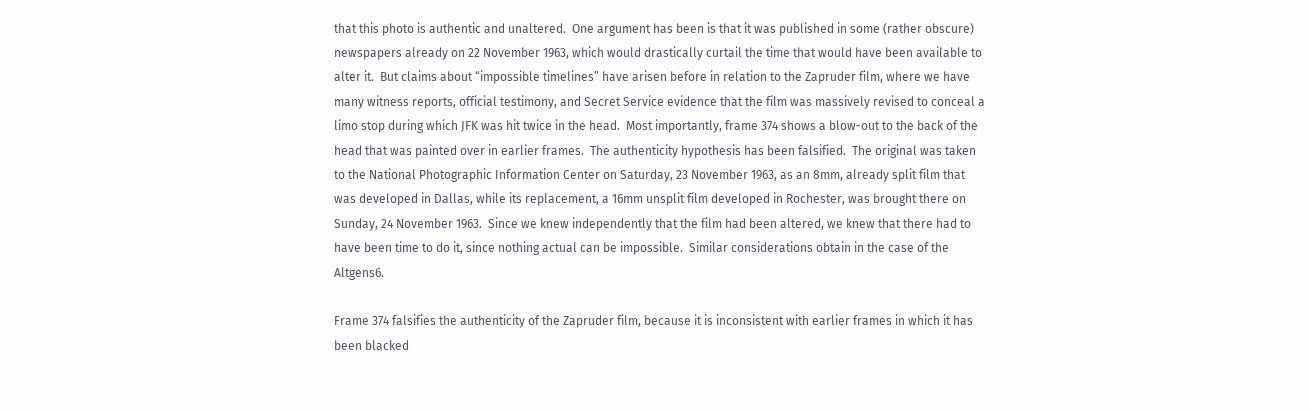that this photo is authentic and unaltered.  One argument has been is that it was published in some (rather obscure) newspapers already on 22 November 1963, which would drastically curtail the time that would have been available to alter it.  But claims about “impossible timelines” have arisen before in relation to the Zapruder film, where we have many witness reports, official testimony, and Secret Service evidence that the film was massively revised to conceal a limo stop during which JFK was hit twice in the head.  Most importantly, frame 374 shows a blow-out to the back of the head that was painted over in earlier frames.  The authenticity hypothesis has been falsified.  The original was taken to the National Photographic Information Center on Saturday, 23 November 1963, as an 8mm, already split film that was developed in Dallas, while its replacement, a 16mm unsplit film developed in Rochester, was brought there on Sunday, 24 November 1963.  Since we knew independently that the film had been altered, we knew that there had to have been time to do it, since nothing actual can be impossible.  Similar considerations obtain in the case of the Altgens6.

Frame 374 falsifies the authenticity of the Zapruder film, because it is inconsistent with earlier frames in which it has been blacked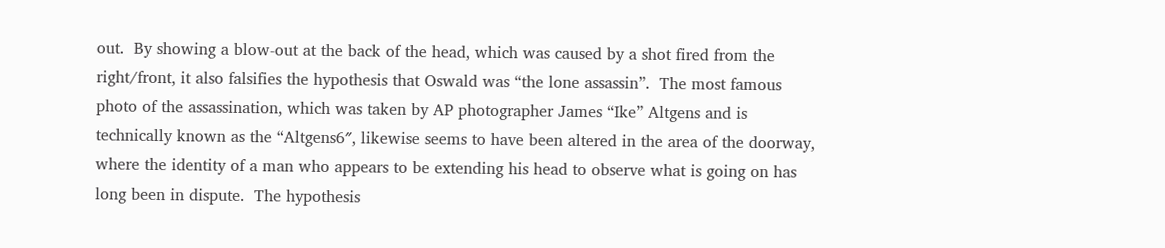out.  By showing a blow-out at the back of the head, which was caused by a shot fired from the right/front, it also falsifies the hypothesis that Oswald was “the lone assassin”.  The most famous photo of the assassination, which was taken by AP photographer James “Ike” Altgens and is technically known as the “Altgens6″, likewise seems to have been altered in the area of the doorway, where the identity of a man who appears to be extending his head to observe what is going on has long been in dispute.  The hypothesis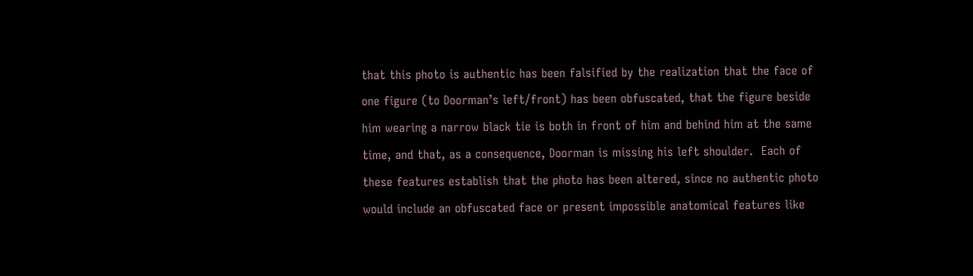that this photo is authentic has been falsified by the realization that the face of one figure (to Doorman’s left/front) has been obfuscated, that the figure beside him wearing a narrow black tie is both in front of him and behind him at the same time, and that, as a consequence, Doorman is missing his left shoulder.  Each of these features establish that the photo has been altered, since no authentic photo would include an obfuscated face or present impossible anatomical features like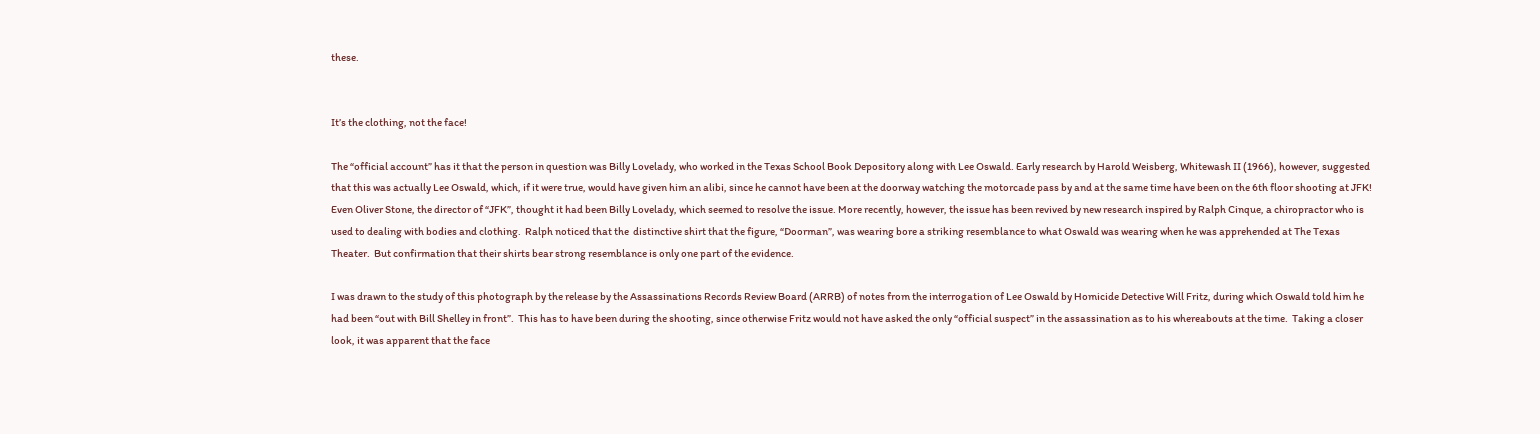these.


It’s the clothing, not the face!

The “official account” has it that the person in question was Billy Lovelady, who worked in the Texas School Book Depository along with Lee Oswald. Early research by Harold Weisberg, Whitewash II (1966), however, suggested that this was actually Lee Oswald, which, if it were true, would have given him an alibi, since he cannot have been at the doorway watching the motorcade pass by and at the same time have been on the 6th floor shooting at JFK!  Even Oliver Stone, the director of “JFK”, thought it had been Billy Lovelady, which seemed to resolve the issue. More recently, however, the issue has been revived by new research inspired by Ralph Cinque, a chiropractor who is used to dealing with bodies and clothing.  Ralph noticed that the  distinctive shirt that the figure, “Doorman”, was wearing bore a striking resemblance to what Oswald was wearing when he was apprehended at The Texas Theater.  But confirmation that their shirts bear strong resemblance is only one part of the evidence.

I was drawn to the study of this photograph by the release by the Assassinations Records Review Board (ARRB) of notes from the interrogation of Lee Oswald by Homicide Detective Will Fritz, during which Oswald told him he had been “out with Bill Shelley in front”.  This has to have been during the shooting, since otherwise Fritz would not have asked the only “official suspect” in the assassination as to his whereabouts at the time.  Taking a closer look, it was apparent that the face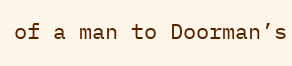of a man to Doorman’s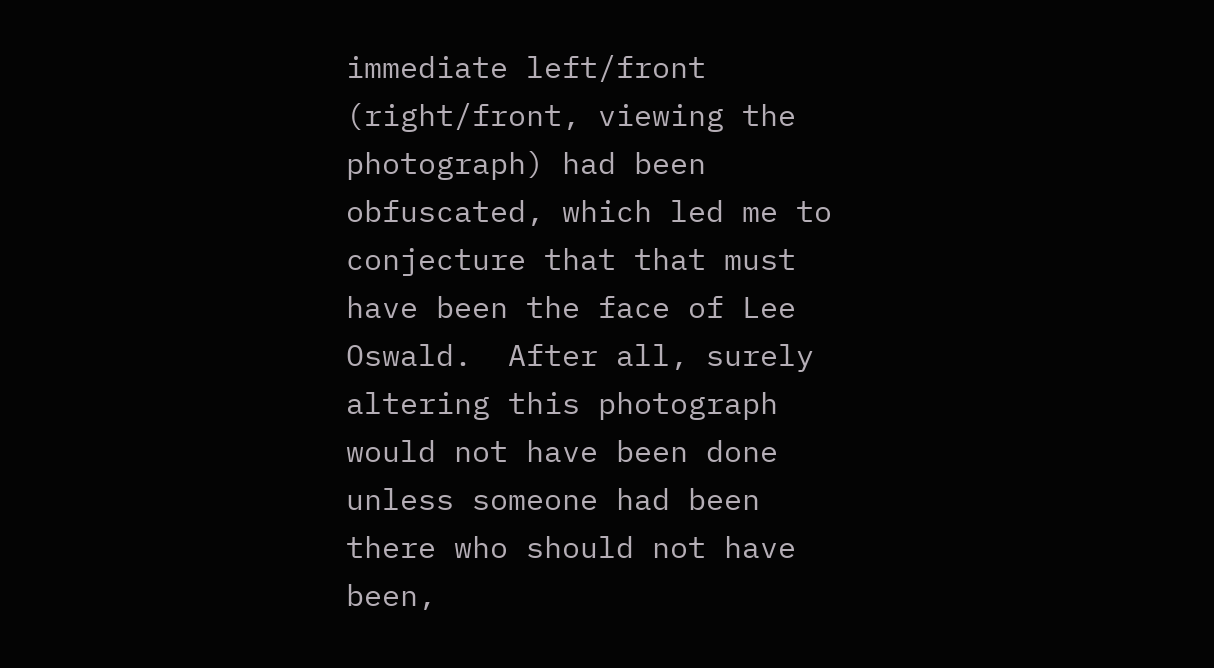immediate left/front (right/front, viewing the photograph) had been obfuscated, which led me to conjecture that that must have been the face of Lee Oswald.  After all, surely altering this photograph would not have been done unless someone had been there who should not have been,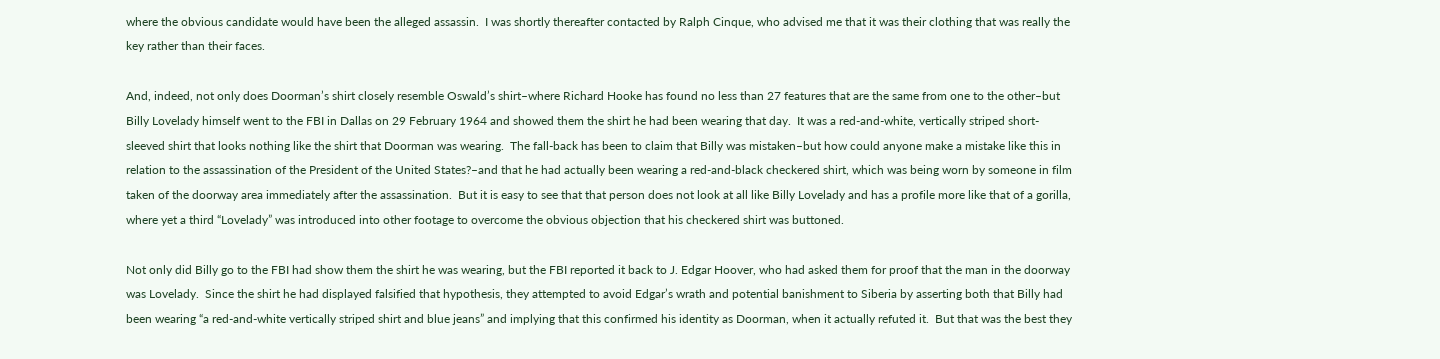where the obvious candidate would have been the alleged assassin.  I was shortly thereafter contacted by Ralph Cinque, who advised me that it was their clothing that was really the key rather than their faces.

And, indeed, not only does Doorman’s shirt closely resemble Oswald’s shirt–where Richard Hooke has found no less than 27 features that are the same from one to the other–but Billy Lovelady himself went to the FBI in Dallas on 29 February 1964 and showed them the shirt he had been wearing that day.  It was a red-and-white, vertically striped short-sleeved shirt that looks nothing like the shirt that Doorman was wearing.  The fall-back has been to claim that Billy was mistaken–but how could anyone make a mistake like this in relation to the assassination of the President of the United States?–and that he had actually been wearing a red-and-black checkered shirt, which was being worn by someone in film taken of the doorway area immediately after the assassination.  But it is easy to see that that person does not look at all like Billy Lovelady and has a profile more like that of a gorilla, where yet a third “Lovelady” was introduced into other footage to overcome the obvious objection that his checkered shirt was buttoned.

Not only did Billy go to the FBI had show them the shirt he was wearing, but the FBI reported it back to J. Edgar Hoover, who had asked them for proof that the man in the doorway was Lovelady.  Since the shirt he had displayed falsified that hypothesis, they attempted to avoid Edgar’s wrath and potential banishment to Siberia by asserting both that Billy had been wearing “a red-and-white vertically striped shirt and blue jeans” and implying that this confirmed his identity as Doorman, when it actually refuted it.  But that was the best they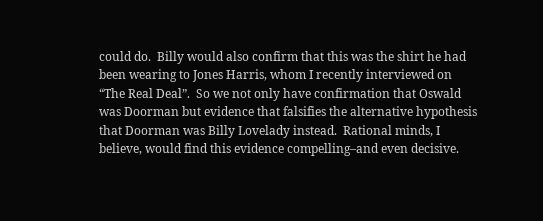could do.  Billy would also confirm that this was the shirt he had been wearing to Jones Harris, whom I recently interviewed on “The Real Deal”.  So we not only have confirmation that Oswald was Doorman but evidence that falsifies the alternative hypothesis that Doorman was Billy Lovelady instead.  Rational minds, I believe, would find this evidence compelling–and even decisive.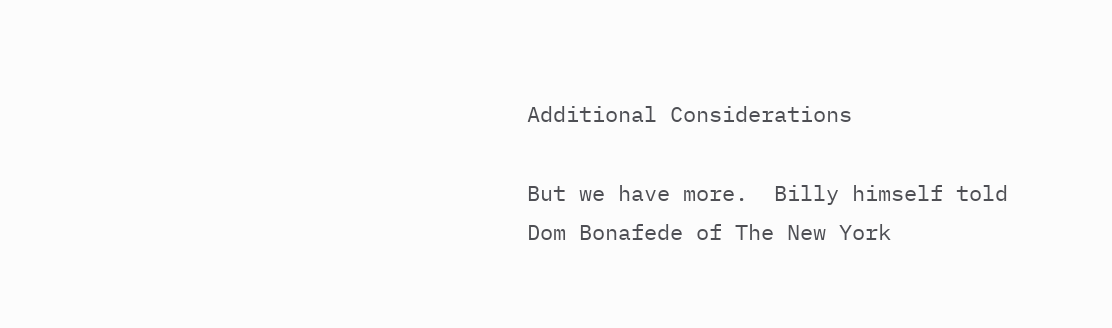Additional Considerations

But we have more.  Billy himself told Dom Bonafede of The New York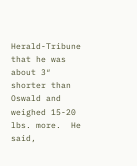Herald-Tribune that he was about 3″ shorter than Oswald and weighed 15-20 lbs. more.  He said,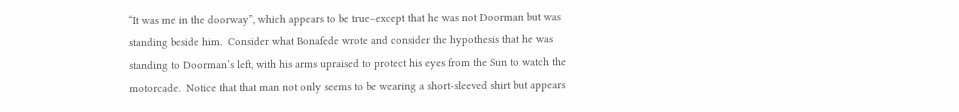“It was me in the doorway”, which appears to be true–except that he was not Doorman but was standing beside him.  Consider what Bonafede wrote and consider the hypothesis that he was standing to Doorman’s left, with his arms upraised to protect his eyes from the Sun to watch the motorcade.  Notice that that man not only seems to be wearing a short-sleeved shirt but appears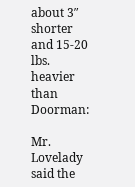about 3″ shorter and 15-20 lbs. heavier than Doorman:

Mr. Lovelady said the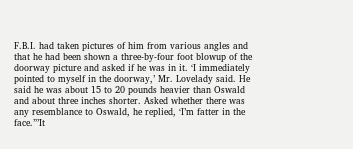F.B.I. had taken pictures of him from various angles and that he had been shown a three-by-four foot blowup of the doorway picture and asked if he was in it. ‘I immediately pointed to myself in the doorway,’ Mr. Lovelady said. He said he was about 15 to 20 pounds heavier than Oswald and about three inches shorter. Asked whether there was any resemblance to Oswald, he replied, ‘I’m fatter in the face.”’It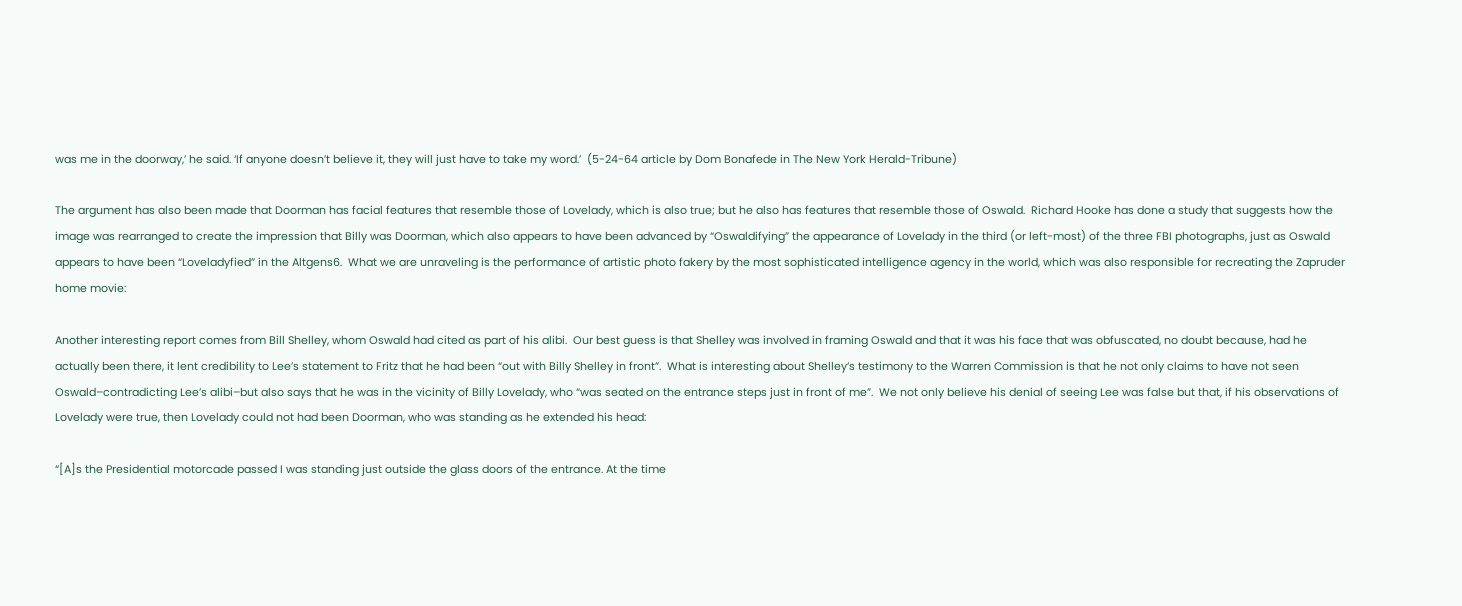was me in the doorway,’ he said. ‘If anyone doesn’t believe it, they will just have to take my word.’  (5-24-64 article by Dom Bonafede in The New York Herald-Tribune)

The argument has also been made that Doorman has facial features that resemble those of Lovelady, which is also true; but he also has features that resemble those of Oswald.  Richard Hooke has done a study that suggests how the image was rearranged to create the impression that Billy was Doorman, which also appears to have been advanced by “Oswaldifying” the appearance of Lovelady in the third (or left-most) of the three FBI photographs, just as Oswald appears to have been “Loveladyfied” in the Altgens6.  What we are unraveling is the performance of artistic photo fakery by the most sophisticated intelligence agency in the world, which was also responsible for recreating the Zapruder home movie:

Another interesting report comes from Bill Shelley, whom Oswald had cited as part of his alibi.  Our best guess is that Shelley was involved in framing Oswald and that it was his face that was obfuscated, no doubt because, had he actually been there, it lent credibility to Lee’s statement to Fritz that he had been “out with Billy Shelley in front”.  What is interesting about Shelley’s testimony to the Warren Commission is that he not only claims to have not seen Oswald–contradicting Lee’s alibi–but also says that he was in the vicinity of Billy Lovelady, who “was seated on the entrance steps just in front of me”.  We not only believe his denial of seeing Lee was false but that, if his observations of Lovelady were true, then Lovelady could not had been Doorman, who was standing as he extended his head:

“[A]s the Presidential motorcade passed I was standing just outside the glass doors of the entrance. At the time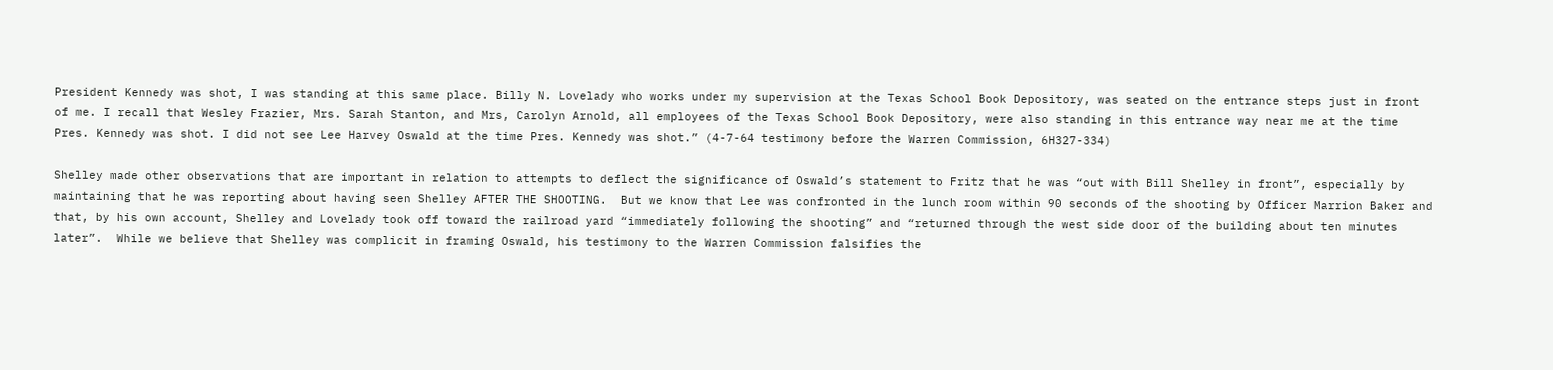President Kennedy was shot, I was standing at this same place. Billy N. Lovelady who works under my supervision at the Texas School Book Depository, was seated on the entrance steps just in front of me. I recall that Wesley Frazier, Mrs. Sarah Stanton, and Mrs, Carolyn Arnold, all employees of the Texas School Book Depository, were also standing in this entrance way near me at the time Pres. Kennedy was shot. I did not see Lee Harvey Oswald at the time Pres. Kennedy was shot.” (4-7-64 testimony before the Warren Commission, 6H327-334)

Shelley made other observations that are important in relation to attempts to deflect the significance of Oswald’s statement to Fritz that he was “out with Bill Shelley in front”, especially by maintaining that he was reporting about having seen Shelley AFTER THE SHOOTING.  But we know that Lee was confronted in the lunch room within 90 seconds of the shooting by Officer Marrion Baker and that, by his own account, Shelley and Lovelady took off toward the railroad yard “immediately following the shooting” and “returned through the west side door of the building about ten minutes later”.  While we believe that Shelley was complicit in framing Oswald, his testimony to the Warren Commission falsifies the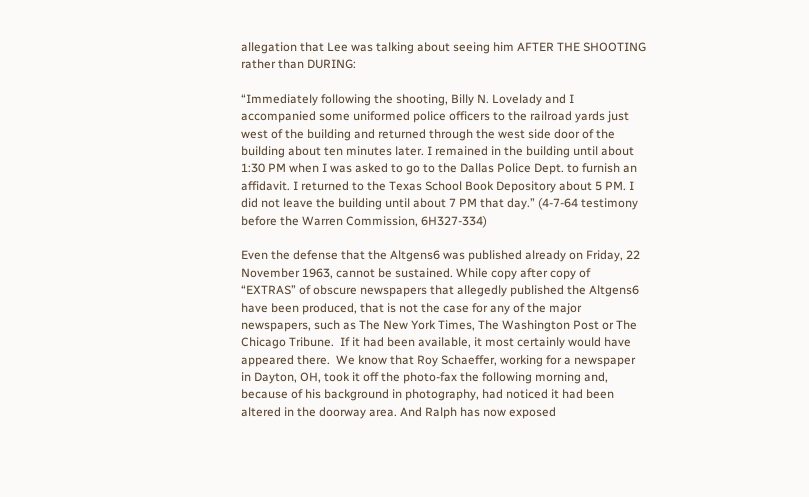allegation that Lee was talking about seeing him AFTER THE SHOOTING rather than DURING:

“Immediately following the shooting, Billy N. Lovelady and I accompanied some uniformed police officers to the railroad yards just west of the building and returned through the west side door of the building about ten minutes later. I remained in the building until about 1:30 PM when I was asked to go to the Dallas Police Dept. to furnish an affidavit. I returned to the Texas School Book Depository about 5 PM. I did not leave the building until about 7 PM that day.” (4-7-64 testimony before the Warren Commission, 6H327-334)

Even the defense that the Altgens6 was published already on Friday, 22 November 1963, cannot be sustained. While copy after copy of “EXTRAS” of obscure newspapers that allegedly published the Altgens6 have been produced, that is not the case for any of the major newspapers, such as The New York Times, The Washington Post or The Chicago Tribune.  If it had been available, it most certainly would have appeared there.  We know that Roy Schaeffer, working for a newspaper in Dayton, OH, took it off the photo-fax the following morning and, because of his background in photography, had noticed it had been altered in the doorway area. And Ralph has now exposed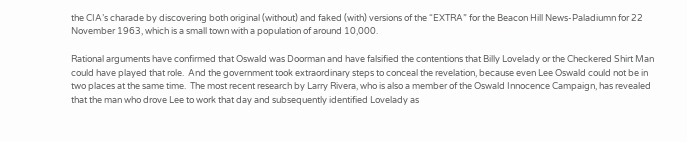the CIA’s charade by discovering both original (without) and faked (with) versions of the “EXTRA” for the Beacon Hill News-Paladiumn for 22 November 1963, which is a small town with a population of around 10,000.

Rational arguments have confirmed that Oswald was Doorman and have falsified the contentions that Billy Lovelady or the Checkered Shirt Man could have played that role.  And the government took extraordinary steps to conceal the revelation, because even Lee Oswald could not be in two places at the same time.  The most recent research by Larry Rivera, who is also a member of the Oswald Innocence Campaign, has revealed that the man who drove Lee to work that day and subsequently identified Lovelady as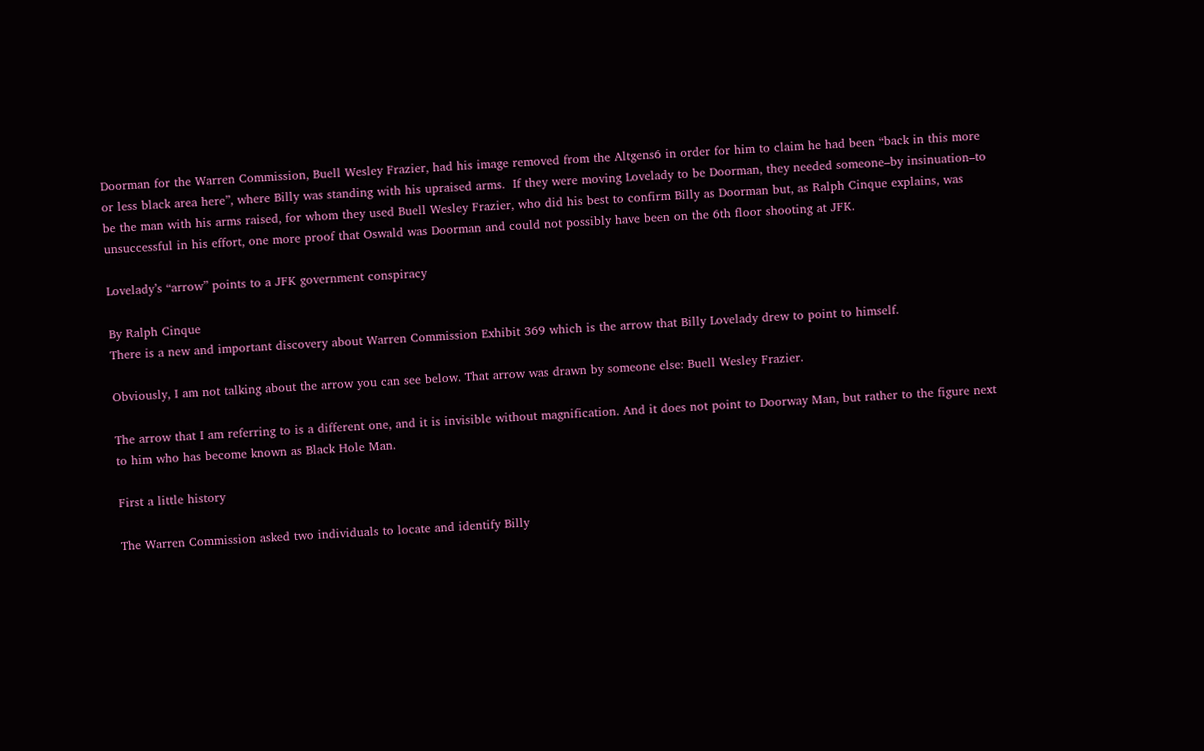Doorman for the Warren Commission, Buell Wesley Frazier, had his image removed from the Altgens6 in order for him to claim he had been “back in this more or less black area here”, where Billy was standing with his upraised arms.  If they were moving Lovelady to be Doorman, they needed someone–by insinuation–to be the man with his arms raised, for whom they used Buell Wesley Frazier, who did his best to confirm Billy as Doorman but, as Ralph Cinque explains, was unsuccessful in his effort, one more proof that Oswald was Doorman and could not possibly have been on the 6th floor shooting at JFK.

Lovelady’s “arrow” points to a JFK government conspiracy

By Ralph Cinque
There is a new and important discovery about Warren Commission Exhibit 369 which is the arrow that Billy Lovelady drew to point to himself.

Obviously, I am not talking about the arrow you can see below. That arrow was drawn by someone else: Buell Wesley Frazier.

The arrow that I am referring to is a different one, and it is invisible without magnification. And it does not point to Doorway Man, but rather to the figure next to him who has become known as Black Hole Man.

First a little history

The Warren Commission asked two individuals to locate and identify Billy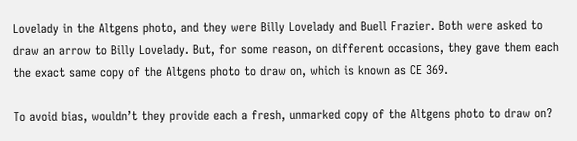Lovelady in the Altgens photo, and they were Billy Lovelady and Buell Frazier. Both were asked to draw an arrow to Billy Lovelady. But, for some reason, on different occasions, they gave them each the exact same copy of the Altgens photo to draw on, which is known as CE 369.

To avoid bias, wouldn’t they provide each a fresh, unmarked copy of the Altgens photo to draw on?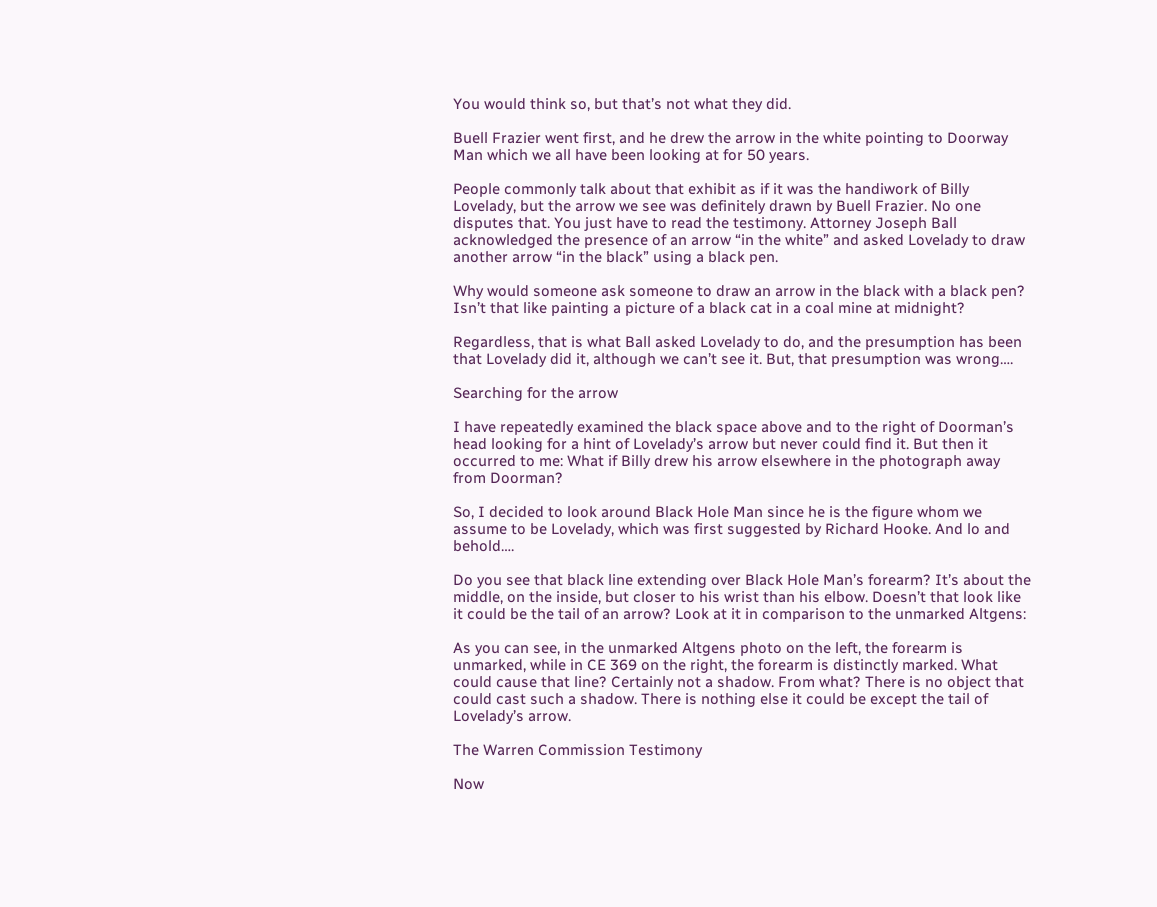You would think so, but that’s not what they did.

Buell Frazier went first, and he drew the arrow in the white pointing to Doorway Man which we all have been looking at for 50 years.

People commonly talk about that exhibit as if it was the handiwork of Billy Lovelady, but the arrow we see was definitely drawn by Buell Frazier. No one disputes that. You just have to read the testimony. Attorney Joseph Ball acknowledged the presence of an arrow “in the white” and asked Lovelady to draw another arrow “in the black” using a black pen.

Why would someone ask someone to draw an arrow in the black with a black pen? Isn’t that like painting a picture of a black cat in a coal mine at midnight?

Regardless, that is what Ball asked Lovelady to do, and the presumption has been that Lovelady did it, although we can’t see it. But, that presumption was wrong….

Searching for the arrow

I have repeatedly examined the black space above and to the right of Doorman’s head looking for a hint of Lovelady’s arrow but never could find it. But then it occurred to me: What if Billy drew his arrow elsewhere in the photograph away from Doorman?

So, I decided to look around Black Hole Man since he is the figure whom we assume to be Lovelady, which was first suggested by Richard Hooke. And lo and behold….

Do you see that black line extending over Black Hole Man’s forearm? It’s about the middle, on the inside, but closer to his wrist than his elbow. Doesn’t that look like it could be the tail of an arrow? Look at it in comparison to the unmarked Altgens:

As you can see, in the unmarked Altgens photo on the left, the forearm is unmarked, while in CE 369 on the right, the forearm is distinctly marked. What could cause that line? Certainly not a shadow. From what? There is no object that could cast such a shadow. There is nothing else it could be except the tail of Lovelady’s arrow.

The Warren Commission Testimony

Now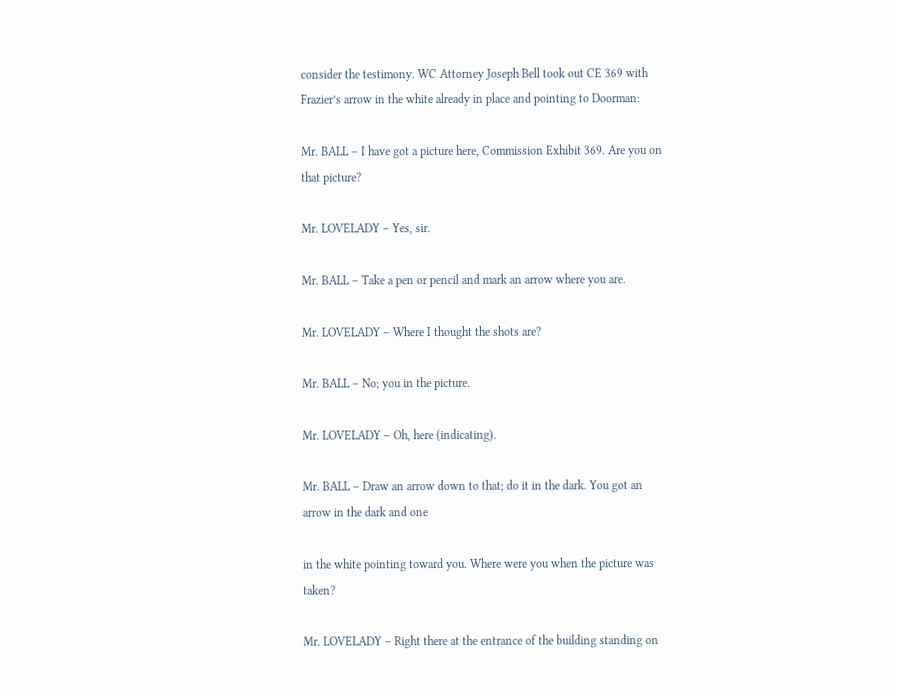consider the testimony. WC Attorney Joseph Bell took out CE 369 with Frazier’s arrow in the white already in place and pointing to Doorman:

Mr. BALL – I have got a picture here, Commission Exhibit 369. Are you on that picture?

Mr. LOVELADY – Yes, sir.

Mr. BALL – Take a pen or pencil and mark an arrow where you are.

Mr. LOVELADY – Where I thought the shots are?

Mr. BALL – No; you in the picture.

Mr. LOVELADY – Oh, here (indicating).

Mr. BALL – Draw an arrow down to that; do it in the dark. You got an arrow in the dark and one

in the white pointing toward you. Where were you when the picture was taken?

Mr. LOVELADY – Right there at the entrance of the building standing on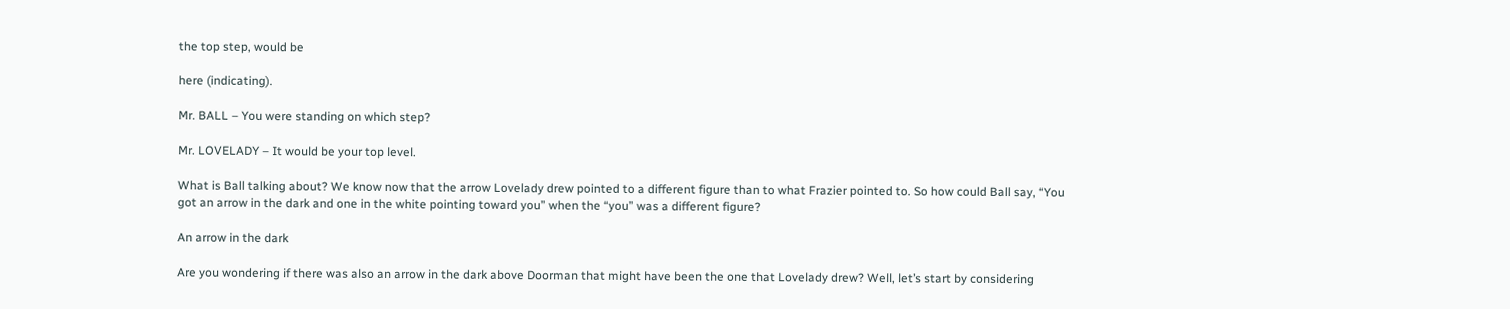the top step, would be

here (indicating).

Mr. BALL – You were standing on which step?

Mr. LOVELADY – It would be your top level.

What is Ball talking about? We know now that the arrow Lovelady drew pointed to a different figure than to what Frazier pointed to. So how could Ball say, “You got an arrow in the dark and one in the white pointing toward you” when the “you” was a different figure?

An arrow in the dark

Are you wondering if there was also an arrow in the dark above Doorman that might have been the one that Lovelady drew? Well, let’s start by considering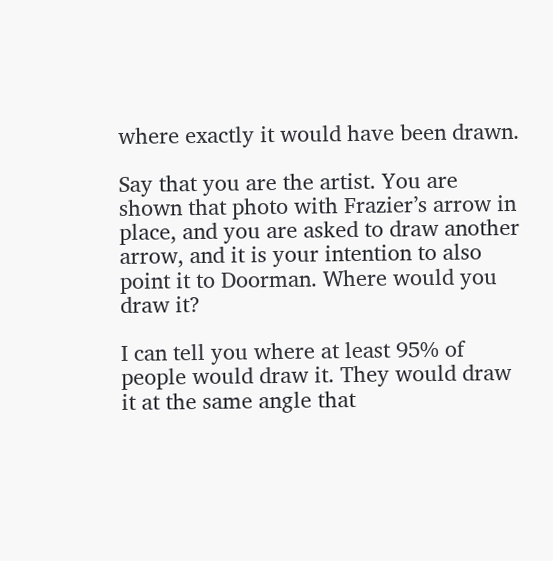where exactly it would have been drawn.

Say that you are the artist. You are shown that photo with Frazier’s arrow in place, and you are asked to draw another arrow, and it is your intention to also point it to Doorman. Where would you draw it?

I can tell you where at least 95% of people would draw it. They would draw it at the same angle that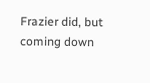Frazier did, but coming down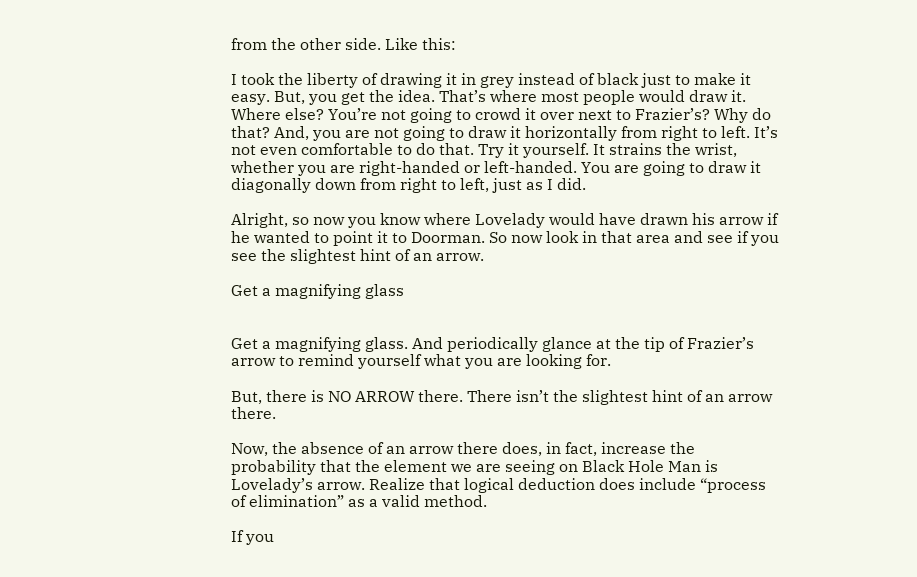from the other side. Like this:

I took the liberty of drawing it in grey instead of black just to make it easy. But, you get the idea. That’s where most people would draw it. Where else? You’re not going to crowd it over next to Frazier’s? Why do that? And, you are not going to draw it horizontally from right to left. It’s not even comfortable to do that. Try it yourself. It strains the wrist, whether you are right-handed or left-handed. You are going to draw it diagonally down from right to left, just as I did.

Alright, so now you know where Lovelady would have drawn his arrow if he wanted to point it to Doorman. So now look in that area and see if you see the slightest hint of an arrow.

Get a magnifying glass


Get a magnifying glass. And periodically glance at the tip of Frazier’s arrow to remind yourself what you are looking for.

But, there is NO ARROW there. There isn’t the slightest hint of an arrow there.

Now, the absence of an arrow there does, in fact, increase the probability that the element we are seeing on Black Hole Man is Lovelady’s arrow. Realize that logical deduction does include “process of elimination” as a valid method.

If you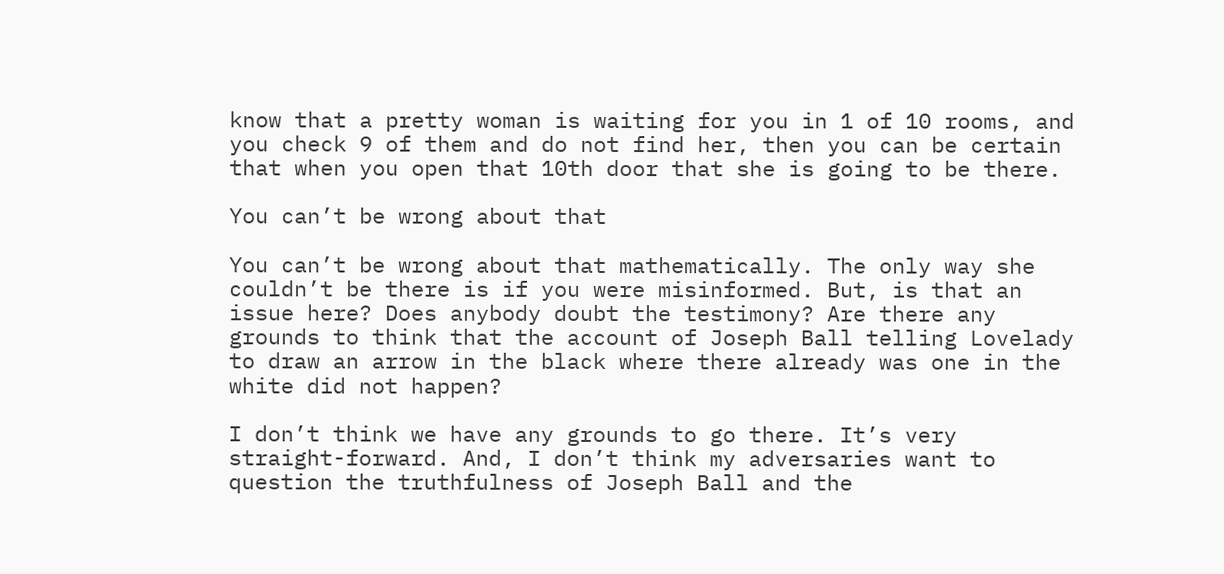know that a pretty woman is waiting for you in 1 of 10 rooms, and you check 9 of them and do not find her, then you can be certain that when you open that 10th door that she is going to be there.

You can’t be wrong about that

You can’t be wrong about that mathematically. The only way she couldn’t be there is if you were misinformed. But, is that an issue here? Does anybody doubt the testimony? Are there any grounds to think that the account of Joseph Ball telling Lovelady to draw an arrow in the black where there already was one in the white did not happen?

I don’t think we have any grounds to go there. It’s very straight-forward. And, I don’t think my adversaries want to question the truthfulness of Joseph Ball and the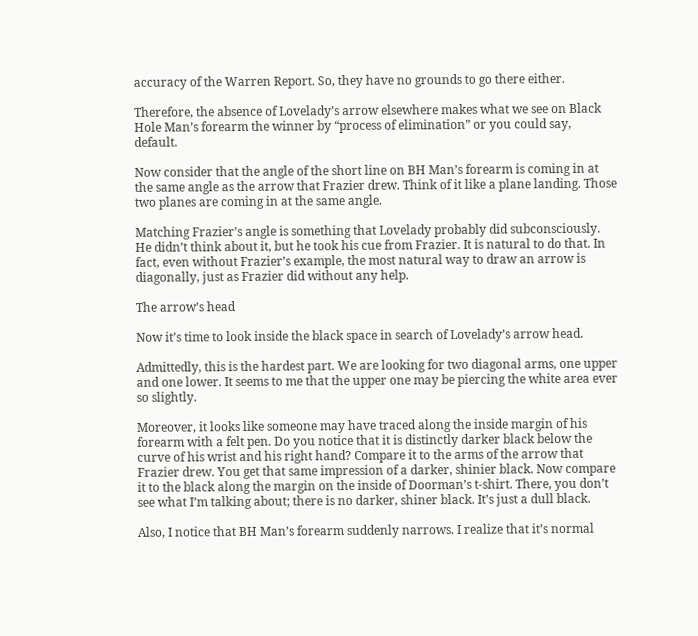accuracy of the Warren Report. So, they have no grounds to go there either.

Therefore, the absence of Lovelady’s arrow elsewhere makes what we see on Black Hole Man’s forearm the winner by “process of elimination” or you could say, default.

Now consider that the angle of the short line on BH Man’s forearm is coming in at the same angle as the arrow that Frazier drew. Think of it like a plane landing. Those two planes are coming in at the same angle.

Matching Frazier’s angle is something that Lovelady probably did subconsciously. He didn’t think about it, but he took his cue from Frazier. It is natural to do that. In fact, even without Frazier’s example, the most natural way to draw an arrow is diagonally, just as Frazier did without any help.

The arrow’s head

Now it’s time to look inside the black space in search of Lovelady’s arrow head.

Admittedly, this is the hardest part. We are looking for two diagonal arms, one upper and one lower. It seems to me that the upper one may be piercing the white area ever so slightly.

Moreover, it looks like someone may have traced along the inside margin of his forearm with a felt pen. Do you notice that it is distinctly darker black below the curve of his wrist and his right hand? Compare it to the arms of the arrow that Frazier drew. You get that same impression of a darker, shinier black. Now compare it to the black along the margin on the inside of Doorman’s t-shirt. There, you don’t see what I’m talking about; there is no darker, shiner black. It’s just a dull black.

Also, I notice that BH Man’s forearm suddenly narrows. I realize that it’s normal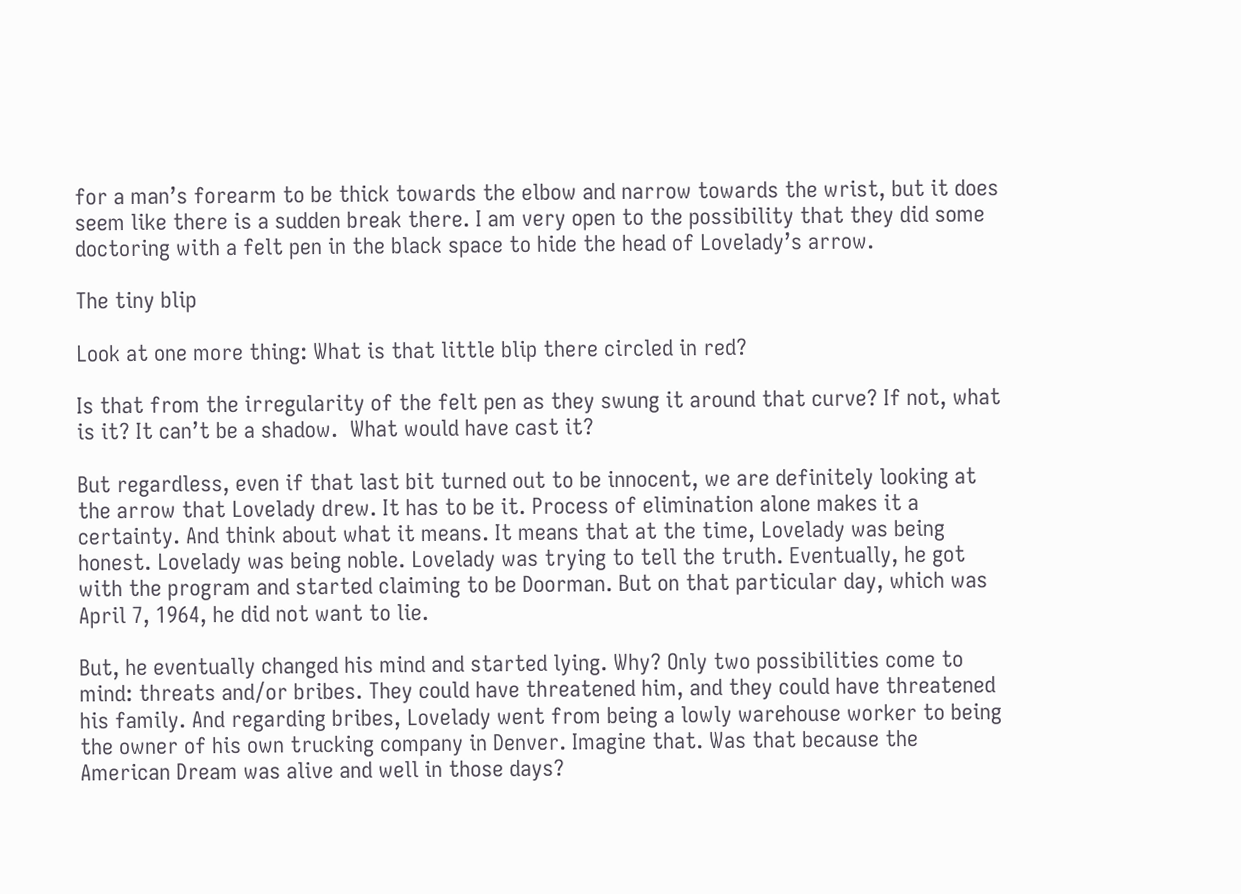for a man’s forearm to be thick towards the elbow and narrow towards the wrist, but it does seem like there is a sudden break there. I am very open to the possibility that they did some doctoring with a felt pen in the black space to hide the head of Lovelady’s arrow.

The tiny blip

Look at one more thing: What is that little blip there circled in red?

Is that from the irregularity of the felt pen as they swung it around that curve? If not, what is it? It can’t be a shadow.  What would have cast it?

But regardless, even if that last bit turned out to be innocent, we are definitely looking at the arrow that Lovelady drew. It has to be it. Process of elimination alone makes it a certainty. And think about what it means. It means that at the time, Lovelady was being honest. Lovelady was being noble. Lovelady was trying to tell the truth. Eventually, he got with the program and started claiming to be Doorman. But on that particular day, which was April 7, 1964, he did not want to lie.

But, he eventually changed his mind and started lying. Why? Only two possibilities come to mind: threats and/or bribes. They could have threatened him, and they could have threatened his family. And regarding bribes, Lovelady went from being a lowly warehouse worker to being the owner of his own trucking company in Denver. Imagine that. Was that because the American Dream was alive and well in those days?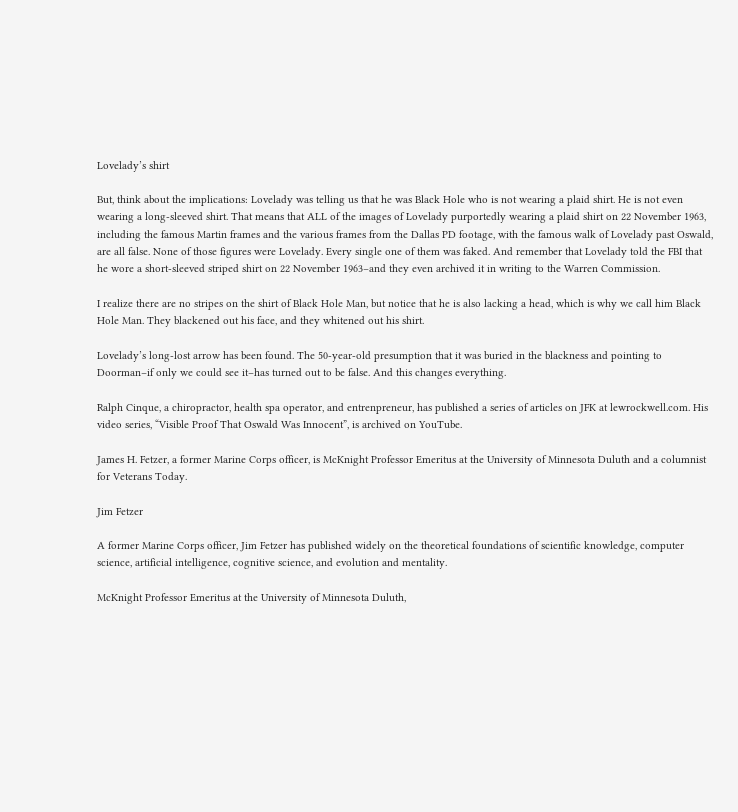Lovelady’s shirt

But, think about the implications: Lovelady was telling us that he was Black Hole who is not wearing a plaid shirt. He is not even wearing a long-sleeved shirt. That means that ALL of the images of Lovelady purportedly wearing a plaid shirt on 22 November 1963, including the famous Martin frames and the various frames from the Dallas PD footage, with the famous walk of Lovelady past Oswald, are all false. None of those figures were Lovelady. Every single one of them was faked. And remember that Lovelady told the FBI that he wore a short-sleeved striped shirt on 22 November 1963–and they even archived it in writing to the Warren Commission.

I realize there are no stripes on the shirt of Black Hole Man, but notice that he is also lacking a head, which is why we call him Black Hole Man. They blackened out his face, and they whitened out his shirt.

Lovelady’s long-lost arrow has been found. The 50-year-old presumption that it was buried in the blackness and pointing to Doorman–if only we could see it–has turned out to be false. And this changes everything.

Ralph Cinque, a chiropractor, health spa operator, and entrenpreneur, has published a series of articles on JFK at lewrockwell.com. His video series, “Visible Proof That Oswald Was Innocent”, is archived on YouTube.

James H. Fetzer, a former Marine Corps officer, is McKnight Professor Emeritus at the University of Minnesota Duluth and a columnist for Veterans Today.

Jim Fetzer

A former Marine Corps officer, Jim Fetzer has published widely on the theoretical foundations of scientific knowledge, computer science, artificial intelligence, cognitive science, and evolution and mentality.

McKnight Professor Emeritus at the University of Minnesota Duluth,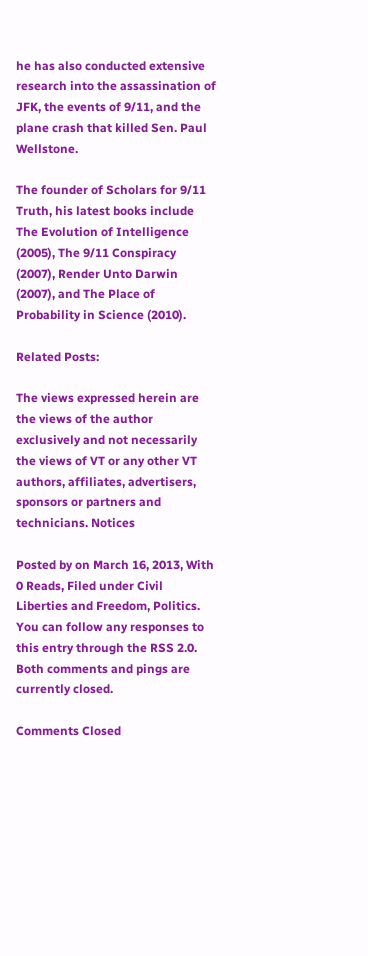he has also conducted extensive research into the assassination of JFK, the events of 9/11, and the plane crash that killed Sen. Paul Wellstone.

The founder of Scholars for 9/11 Truth, his latest books include The Evolution of Intelligence (2005), The 9/11 Conspiracy (2007), Render Unto Darwin (2007), and The Place of Probability in Science (2010).

Related Posts:

The views expressed herein are the views of the author exclusively and not necessarily the views of VT or any other VT authors, affiliates, advertisers, sponsors or partners and technicians. Notices

Posted by on March 16, 2013, With 0 Reads, Filed under Civil Liberties and Freedom, Politics. You can follow any responses to this entry through the RSS 2.0. Both comments and pings are currently closed.

Comments Closed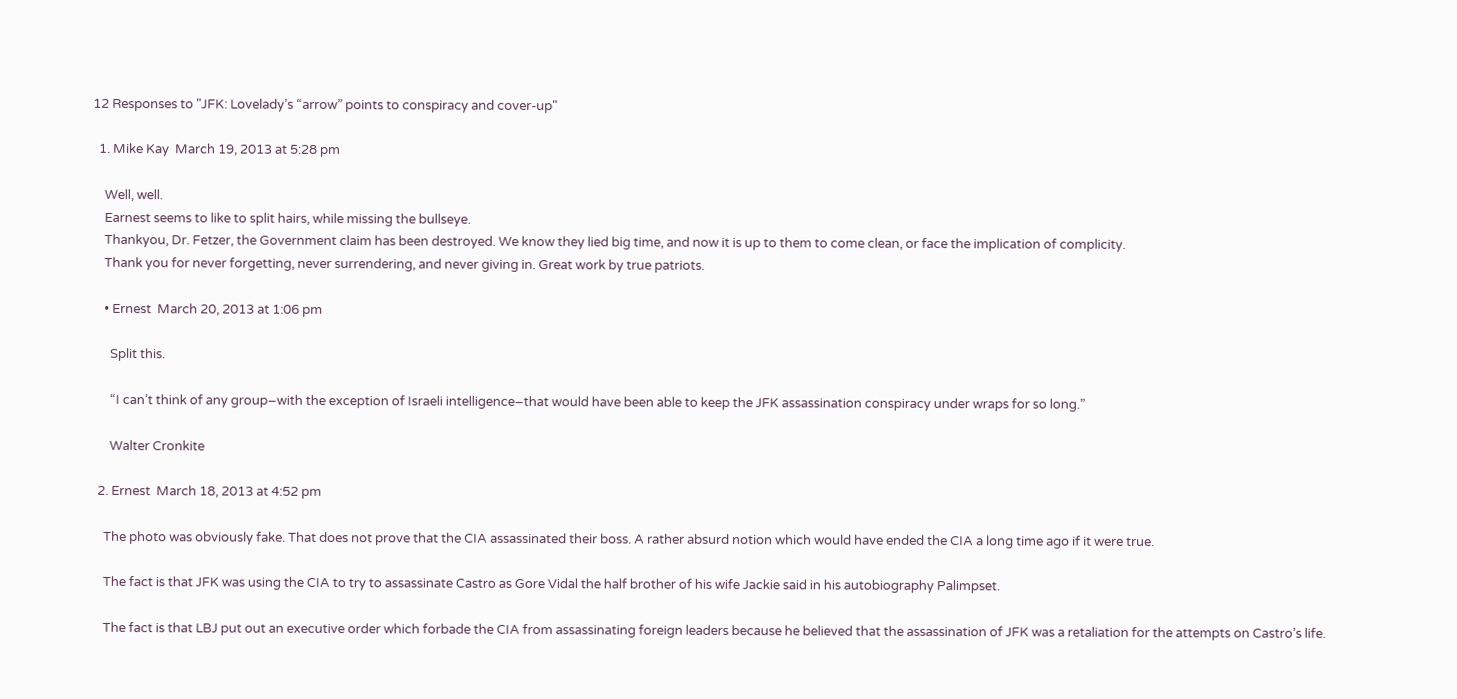12 Responses to "JFK: Lovelady’s “arrow” points to conspiracy and cover-up"

  1. Mike Kay  March 19, 2013 at 5:28 pm

    Well, well.
    Earnest seems to like to split hairs, while missing the bullseye.
    Thankyou, Dr. Fetzer, the Government claim has been destroyed. We know they lied big time, and now it is up to them to come clean, or face the implication of complicity.
    Thank you for never forgetting, never surrendering, and never giving in. Great work by true patriots.

    • Ernest  March 20, 2013 at 1:06 pm

      Split this.

      “I can’t think of any group–with the exception of Israeli intelligence–that would have been able to keep the JFK assassination conspiracy under wraps for so long.”

      Walter Cronkite

  2. Ernest  March 18, 2013 at 4:52 pm

    The photo was obviously fake. That does not prove that the CIA assassinated their boss. A rather absurd notion which would have ended the CIA a long time ago if it were true.

    The fact is that JFK was using the CIA to try to assassinate Castro as Gore Vidal the half brother of his wife Jackie said in his autobiography Palimpset.

    The fact is that LBJ put out an executive order which forbade the CIA from assassinating foreign leaders because he believed that the assassination of JFK was a retaliation for the attempts on Castro’s life.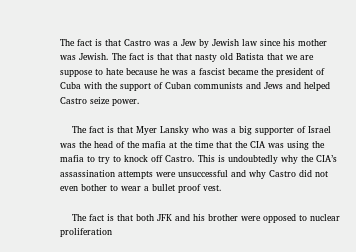The fact is that Castro was a Jew by Jewish law since his mother was Jewish. The fact is that that nasty old Batista that we are suppose to hate because he was a fascist became the president of Cuba with the support of Cuban communists and Jews and helped Castro seize power.

    The fact is that Myer Lansky who was a big supporter of Israel was the head of the mafia at the time that the CIA was using the mafia to try to knock off Castro. This is undoubtedly why the CIA’s assassination attempts were unsuccessful and why Castro did not even bother to wear a bullet proof vest.

    The fact is that both JFK and his brother were opposed to nuclear proliferation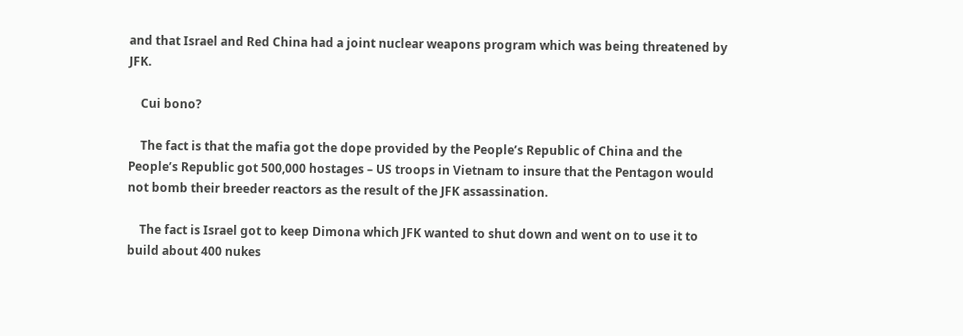and that Israel and Red China had a joint nuclear weapons program which was being threatened by JFK.

    Cui bono?

    The fact is that the mafia got the dope provided by the People’s Republic of China and the People’s Republic got 500,000 hostages – US troops in Vietnam to insure that the Pentagon would not bomb their breeder reactors as the result of the JFK assassination.

    The fact is Israel got to keep Dimona which JFK wanted to shut down and went on to use it to build about 400 nukes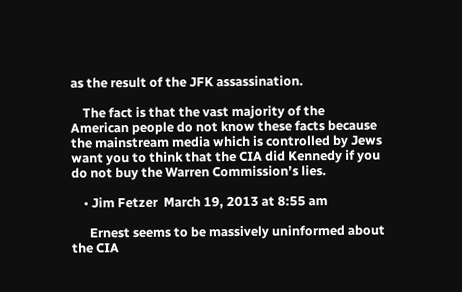as the result of the JFK assassination.

    The fact is that the vast majority of the American people do not know these facts because the mainstream media which is controlled by Jews want you to think that the CIA did Kennedy if you do not buy the Warren Commission’s lies.

    • Jim Fetzer  March 19, 2013 at 8:55 am

      Ernest seems to be massively uninformed about the CIA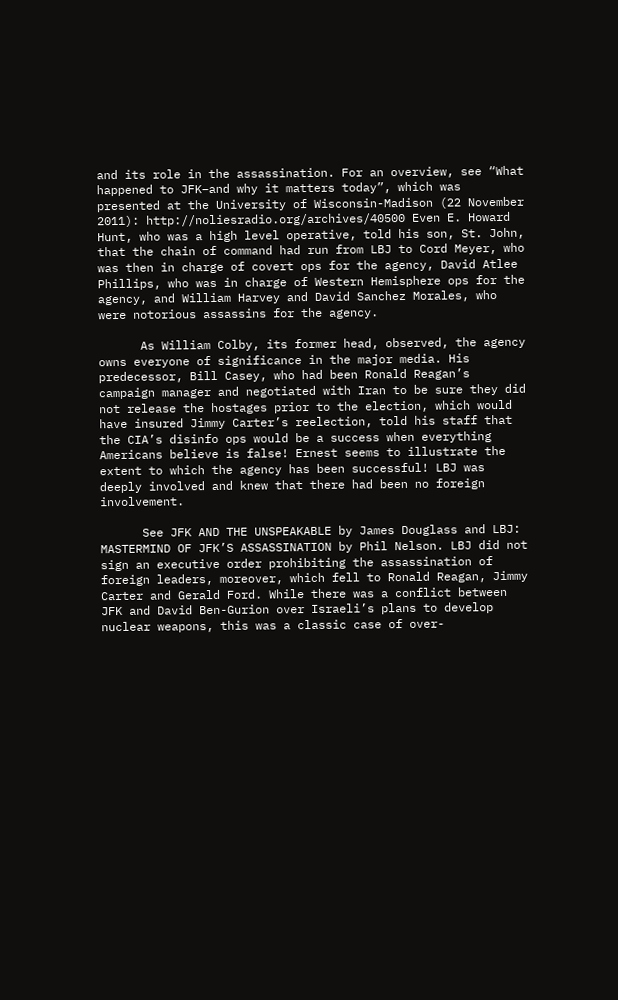and its role in the assassination. For an overview, see “What happened to JFK–and why it matters today”, which was presented at the University of Wisconsin-Madison (22 November 2011): http://noliesradio.org/archives/40500 Even E. Howard Hunt, who was a high level operative, told his son, St. John, that the chain of command had run from LBJ to Cord Meyer, who was then in charge of covert ops for the agency, David Atlee Phillips, who was in charge of Western Hemisphere ops for the agency, and William Harvey and David Sanchez Morales, who were notorious assassins for the agency.

      As William Colby, its former head, observed, the agency owns everyone of significance in the major media. His predecessor, Bill Casey, who had been Ronald Reagan’s campaign manager and negotiated with Iran to be sure they did not release the hostages prior to the election, which would have insured Jimmy Carter’s reelection, told his staff that the CIA’s disinfo ops would be a success when everything Americans believe is false! Ernest seems to illustrate the extent to which the agency has been successful! LBJ was deeply involved and knew that there had been no foreign involvement.

      See JFK AND THE UNSPEAKABLE by James Douglass and LBJ: MASTERMIND OF JFK’S ASSASSINATION by Phil Nelson. LBJ did not sign an executive order prohibiting the assassination of foreign leaders, moreover, which fell to Ronald Reagan, Jimmy Carter and Gerald Ford. While there was a conflict between JFK and David Ben-Gurion over Israeli’s plans to develop nuclear weapons, this was a classic case of over-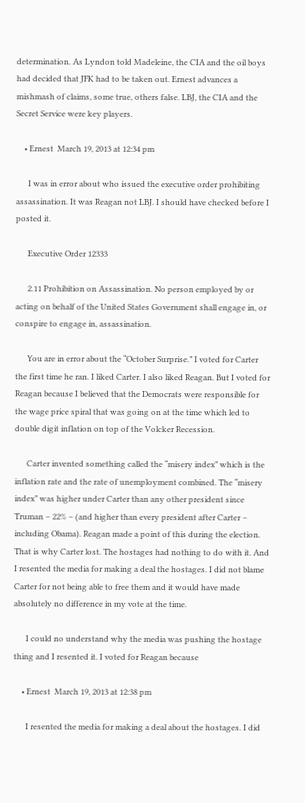determination. As Lyndon told Madeleine, the CIA and the oil boys had decided that JFK had to be taken out. Ernest advances a mishmash of claims, some true, others false. LBJ, the CIA and the Secret Service were key players.

    • Ernest  March 19, 2013 at 12:34 pm

      I was in error about who issued the executive order prohibiting assassination. It was Reagan not LBJ. I should have checked before I posted it.

      Executive Order 12333

      2.11 Prohibition on Assassination. No person employed by or acting on behalf of the United States Government shall engage in, or conspire to engage in, assassination.

      You are in error about the “October Surprise.” I voted for Carter the first time he ran. I liked Carter. I also liked Reagan. But I voted for Reagan because I believed that the Democrats were responsible for the wage price spiral that was going on at the time which led to double digit inflation on top of the Volcker Recession.

      Carter invented something called the “misery index” which is the inflation rate and the rate of unemployment combined. The “misery index” was higher under Carter than any other president since Truman – 22% – (and higher than every president after Carter – including Obama). Reagan made a point of this during the election. That is why Carter lost. The hostages had nothing to do with it. And I resented the media for making a deal the hostages. I did not blame Carter for not being able to free them and it would have made absolutely no difference in my vote at the time.

      I could no understand why the media was pushing the hostage thing and I resented it. I voted for Reagan because

    • Ernest  March 19, 2013 at 12:38 pm

      I resented the media for making a deal about the hostages. I did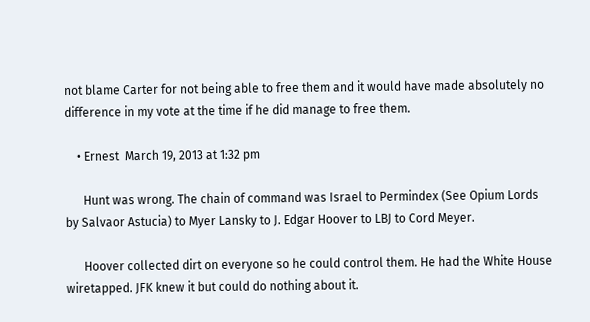not blame Carter for not being able to free them and it would have made absolutely no difference in my vote at the time if he did manage to free them.

    • Ernest  March 19, 2013 at 1:32 pm

      Hunt was wrong. The chain of command was Israel to Permindex (See Opium Lords by Salvaor Astucia) to Myer Lansky to J. Edgar Hoover to LBJ to Cord Meyer.

      Hoover collected dirt on everyone so he could control them. He had the White House wiretapped. JFK knew it but could do nothing about it.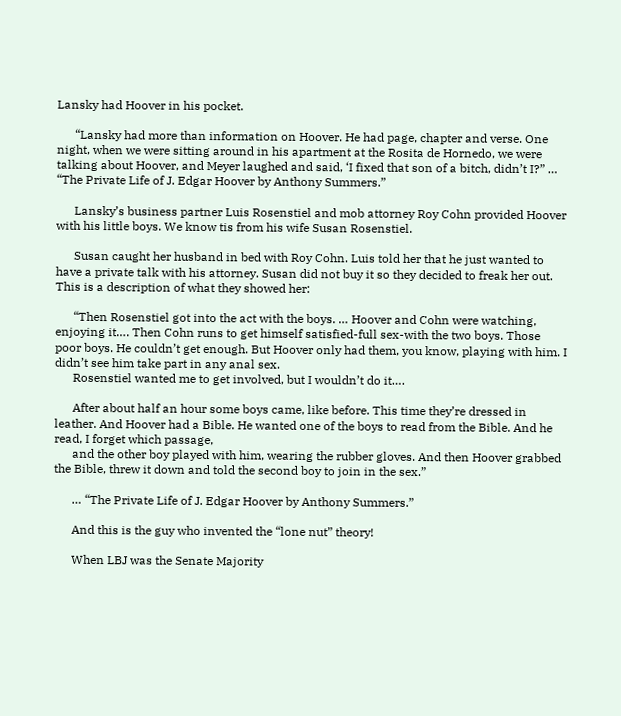Lansky had Hoover in his pocket.

      “Lansky had more than information on Hoover. He had page, chapter and verse. One night, when we were sitting around in his apartment at the Rosita de Hornedo, we were talking about Hoover, and Meyer laughed and said, ‘I fixed that son of a bitch, didn’t I?” … “The Private Life of J. Edgar Hoover by Anthony Summers.”

      Lansky’s business partner Luis Rosenstiel and mob attorney Roy Cohn provided Hoover with his little boys. We know tis from his wife Susan Rosenstiel.

      Susan caught her husband in bed with Roy Cohn. Luis told her that he just wanted to have a private talk with his attorney. Susan did not buy it so they decided to freak her out. This is a description of what they showed her:

      “Then Rosenstiel got into the act with the boys. … Hoover and Cohn were watching, enjoying it…. Then Cohn runs to get himself satisfied-full sex-with the two boys. Those poor boys. He couldn’t get enough. But Hoover only had them, you know, playing with him. I didn’t see him take part in any anal sex.
      Rosenstiel wanted me to get involved, but I wouldn’t do it….

      After about half an hour some boys came, like before. This time they’re dressed in leather. And Hoover had a Bible. He wanted one of the boys to read from the Bible. And he read, I forget which passage,
      and the other boy played with him, wearing the rubber gloves. And then Hoover grabbed the Bible, threw it down and told the second boy to join in the sex.”

      … “The Private Life of J. Edgar Hoover by Anthony Summers.”

      And this is the guy who invented the “lone nut” theory!

      When LBJ was the Senate Majority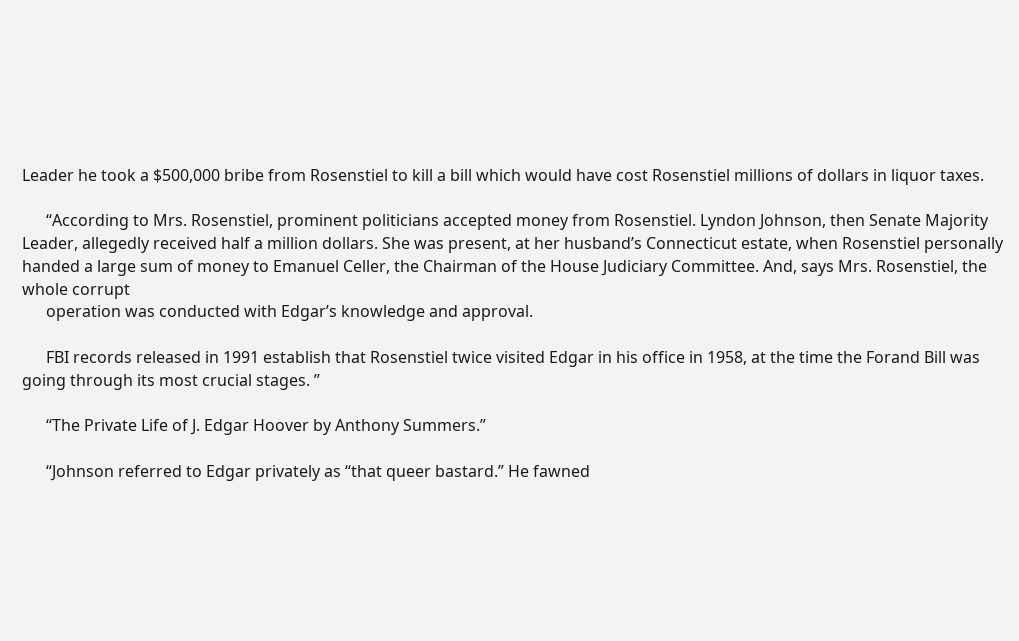Leader he took a $500,000 bribe from Rosenstiel to kill a bill which would have cost Rosenstiel millions of dollars in liquor taxes.

      “According to Mrs. Rosenstiel, prominent politicians accepted money from Rosenstiel. Lyndon Johnson, then Senate Majority Leader, allegedly received half a million dollars. She was present, at her husband’s Connecticut estate, when Rosenstiel personally handed a large sum of money to Emanuel Celler, the Chairman of the House Judiciary Committee. And, says Mrs. Rosenstiel, the whole corrupt
      operation was conducted with Edgar’s knowledge and approval.

      FBI records released in 1991 establish that Rosenstiel twice visited Edgar in his office in 1958, at the time the Forand Bill was going through its most crucial stages. ”

      “The Private Life of J. Edgar Hoover by Anthony Summers.”

      “Johnson referred to Edgar privately as “that queer bastard.” He fawned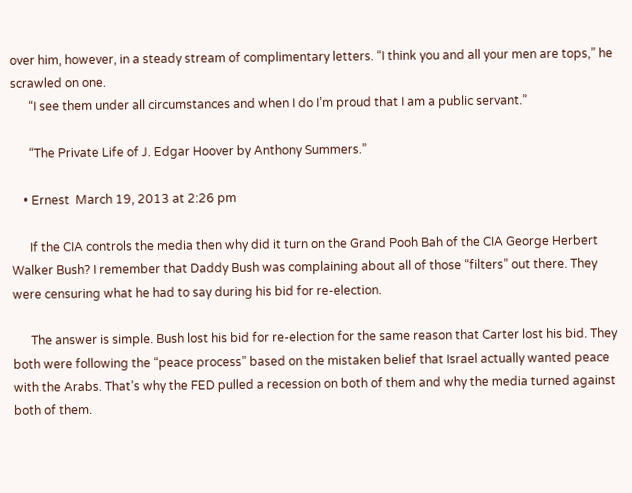over him, however, in a steady stream of complimentary letters. “I think you and all your men are tops,” he scrawled on one.
      “I see them under all circumstances and when I do I’m proud that I am a public servant.”

      “The Private Life of J. Edgar Hoover by Anthony Summers.”

    • Ernest  March 19, 2013 at 2:26 pm

      If the CIA controls the media then why did it turn on the Grand Pooh Bah of the CIA George Herbert Walker Bush? I remember that Daddy Bush was complaining about all of those “filters” out there. They were censuring what he had to say during his bid for re-election.

      The answer is simple. Bush lost his bid for re-election for the same reason that Carter lost his bid. They both were following the “peace process” based on the mistaken belief that Israel actually wanted peace with the Arabs. That’s why the FED pulled a recession on both of them and why the media turned against both of them.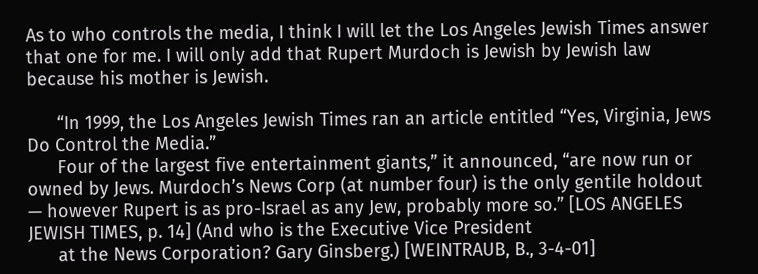As to who controls the media, I think I will let the Los Angeles Jewish Times answer that one for me. I will only add that Rupert Murdoch is Jewish by Jewish law because his mother is Jewish.

      “In 1999, the Los Angeles Jewish Times ran an article entitled “Yes, Virginia, Jews Do Control the Media.”
      Four of the largest five entertainment giants,” it announced, “are now run or owned by Jews. Murdoch’s News Corp (at number four) is the only gentile holdout — however Rupert is as pro-Israel as any Jew, probably more so.” [LOS ANGELES JEWISH TIMES, p. 14] (And who is the Executive Vice President
      at the News Corporation? Gary Ginsberg.) [WEINTRAUB, B., 3-4-01]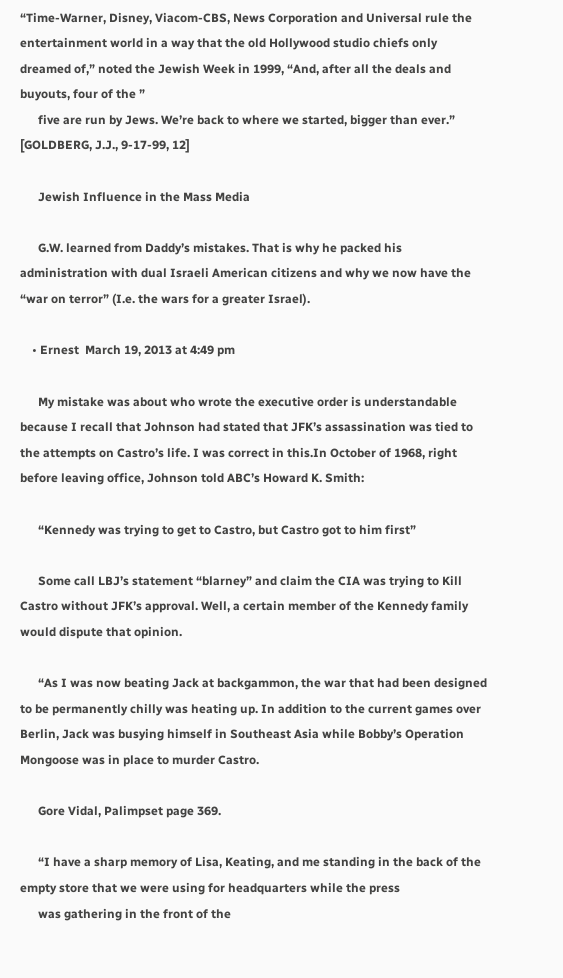“Time-Warner, Disney, Viacom-CBS, News Corporation and Universal rule the entertainment world in a way that the old Hollywood studio chiefs only dreamed of,” noted the Jewish Week in 1999, “And, after all the deals and buyouts, four of the ”
      five are run by Jews. We’re back to where we started, bigger than ever.” [GOLDBERG, J.J., 9-17-99, 12]

      Jewish Influence in the Mass Media

      G.W. learned from Daddy’s mistakes. That is why he packed his administration with dual Israeli American citizens and why we now have the “war on terror” (I.e. the wars for a greater Israel).

    • Ernest  March 19, 2013 at 4:49 pm

      My mistake was about who wrote the executive order is understandable because I recall that Johnson had stated that JFK’s assassination was tied to the attempts on Castro’s life. I was correct in this.In October of 1968, right before leaving office, Johnson told ABC’s Howard K. Smith:

      “Kennedy was trying to get to Castro, but Castro got to him first”

      Some call LBJ’s statement “blarney” and claim the CIA was trying to Kill Castro without JFK’s approval. Well, a certain member of the Kennedy family would dispute that opinion.

      “As I was now beating Jack at backgammon, the war that had been designed to be permanently chilly was heating up. In addition to the current games over Berlin, Jack was busying himself in Southeast Asia while Bobby’s Operation Mongoose was in place to murder Castro.

      Gore Vidal, Palimpset page 369.

      “I have a sharp memory of Lisa, Keating, and me standing in the back of the empty store that we were using for headquarters while the press
      was gathering in the front of the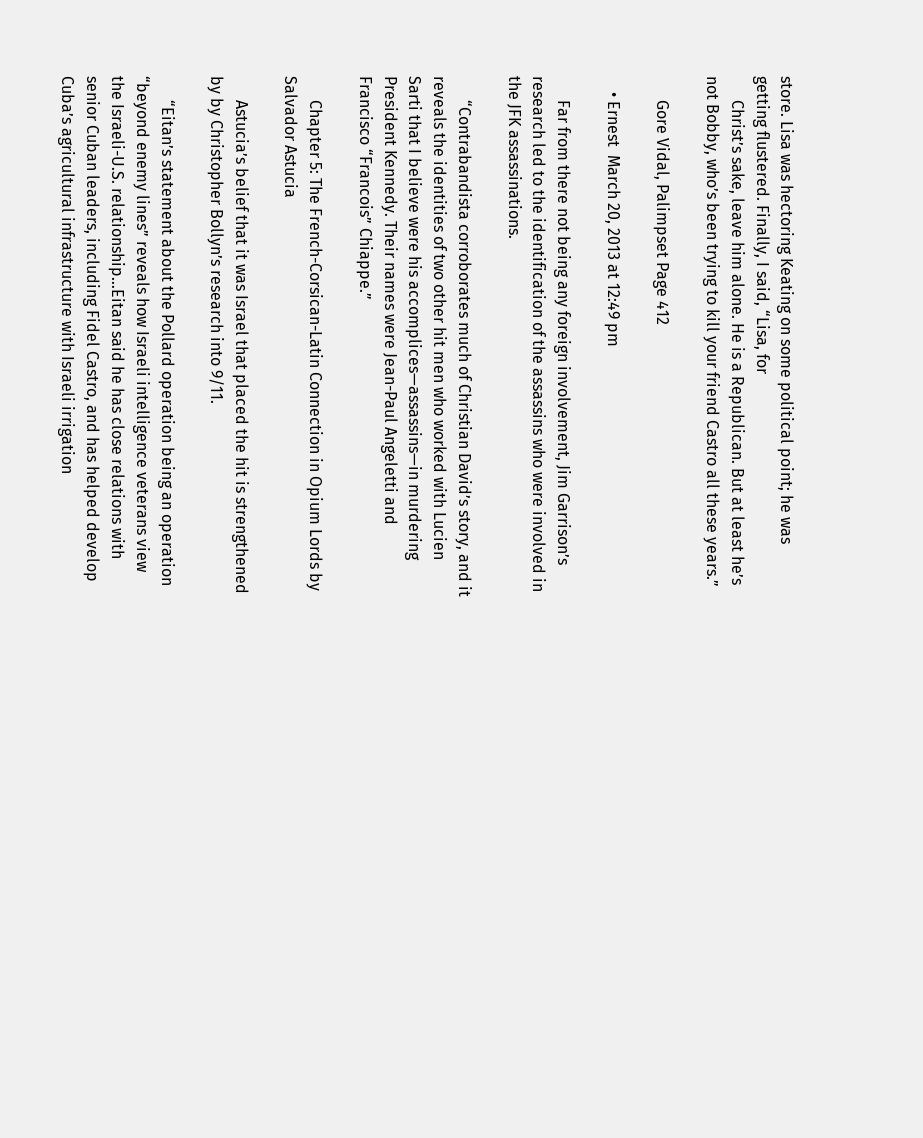store. Lisa was hectoring Keating on some political point; he was getting flustered. Finally, I said, “Lisa, for
      Christ’s sake, leave him alone. He is a Republican. But at least he’s not Bobby, who’s been trying to kill your friend Castro all these years.”

      Gore Vidal, Palimpset Page 412

    • Ernest  March 20, 2013 at 12:49 pm

      Far from there not being any foreign involvement, Jim Garrison’s research led to the identification of the assassins who were involved in the JFK assassinations.

      “Contrabandista corroborates much of Christian David’s story, and it reveals the identities of two other hit men who worked with Lucien Sarti that I believe were his accomplices—assassins—in murdering President Kennedy. Their names were Jean-Paul Angeletti and Francisco “Francois” Chiappe.”

      Chapter 5: The French-Corsican-Latin Connection in Opium Lords by Salvador Astucia

      Astucia’s belief that it was Israel that placed the hit is strengthened by by Christopher Bollyn’s research into 9/11.

      “Eitan’s statement about the Pollard operation being an operation “beyond enemy lines” reveals how Israeli intelligence veterans view the Israeli-U.S. relationship…Eitan said he has close relations with senior Cuban leaders, including Fidel Castro, and has helped develop Cuba’s agricultural infrastructure with Israeli irrigation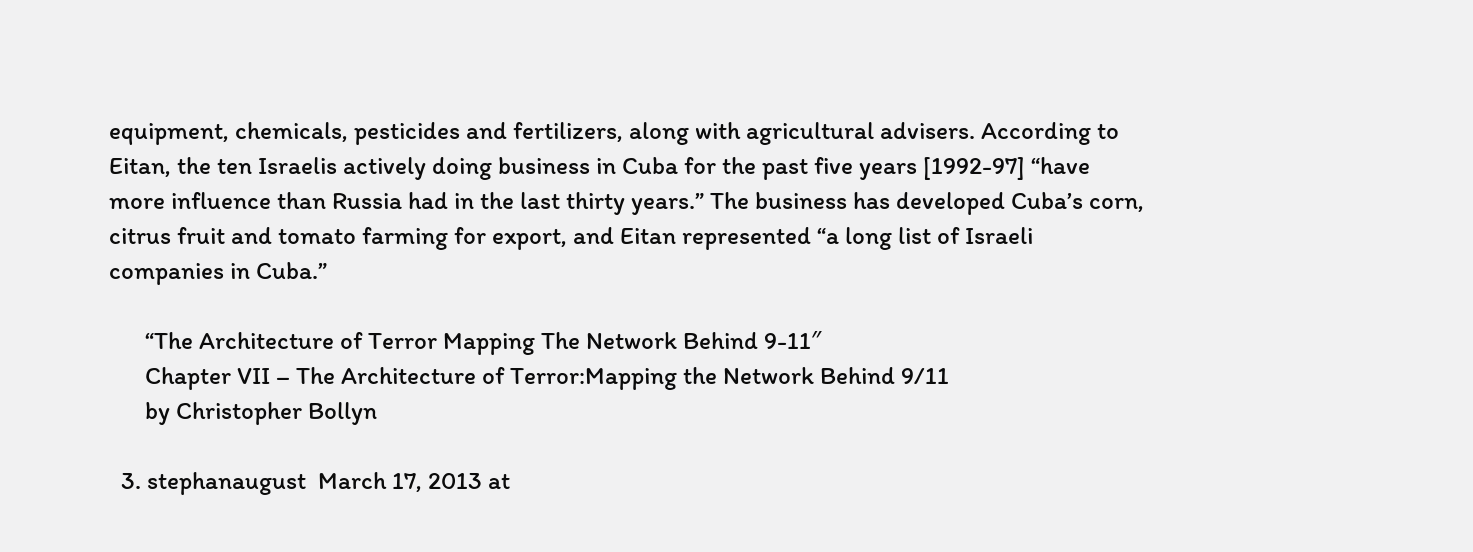equipment, chemicals, pesticides and fertilizers, along with agricultural advisers. According to Eitan, the ten Israelis actively doing business in Cuba for the past five years [1992-97] “have more influence than Russia had in the last thirty years.” The business has developed Cuba’s corn, citrus fruit and tomato farming for export, and Eitan represented “a long list of Israeli companies in Cuba.”

      “The Architecture of Terror Mapping The Network Behind 9-11″
      Chapter VII – The Architecture of Terror:Mapping the Network Behind 9/11
      by Christopher Bollyn

  3. stephanaugust  March 17, 2013 at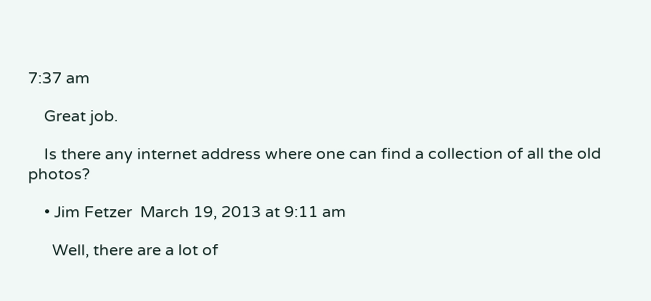7:37 am

    Great job.

    Is there any internet address where one can find a collection of all the old photos?

    • Jim Fetzer  March 19, 2013 at 9:11 am

      Well, there are a lot of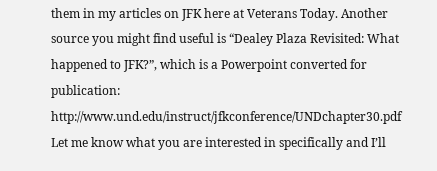them in my articles on JFK here at Veterans Today. Another source you might find useful is “Dealey Plaza Revisited: What happened to JFK?”, which is a Powerpoint converted for publication: http://www.und.edu/instruct/jfkconference/UNDchapter30.pdf Let me know what you are interested in specifically and I’ll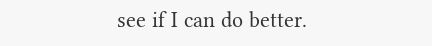see if I can do better.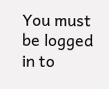You must be logged in to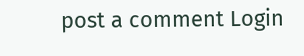post a comment Login